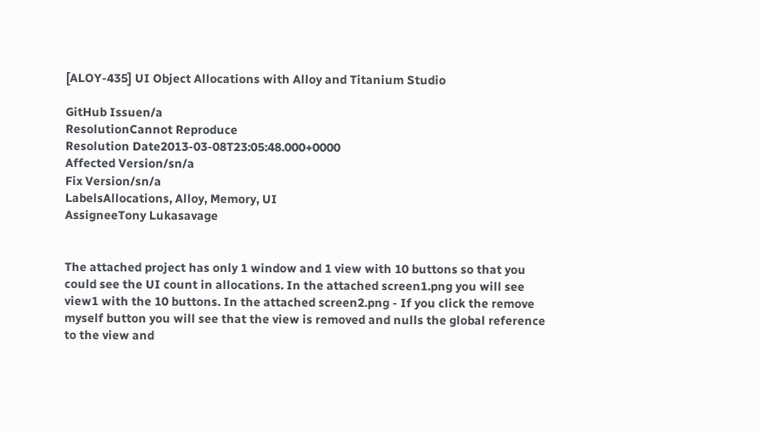[ALOY-435] UI Object Allocations with Alloy and Titanium Studio

GitHub Issuen/a
ResolutionCannot Reproduce
Resolution Date2013-03-08T23:05:48.000+0000
Affected Version/sn/a
Fix Version/sn/a
LabelsAllocations, Alloy, Memory, UI
AssigneeTony Lukasavage


The attached project has only 1 window and 1 view with 10 buttons so that you could see the UI count in allocations. In the attached screen1.png you will see view1 with the 10 buttons. In the attached screen2.png - If you click the remove myself button you will see that the view is removed and nulls the global reference to the view and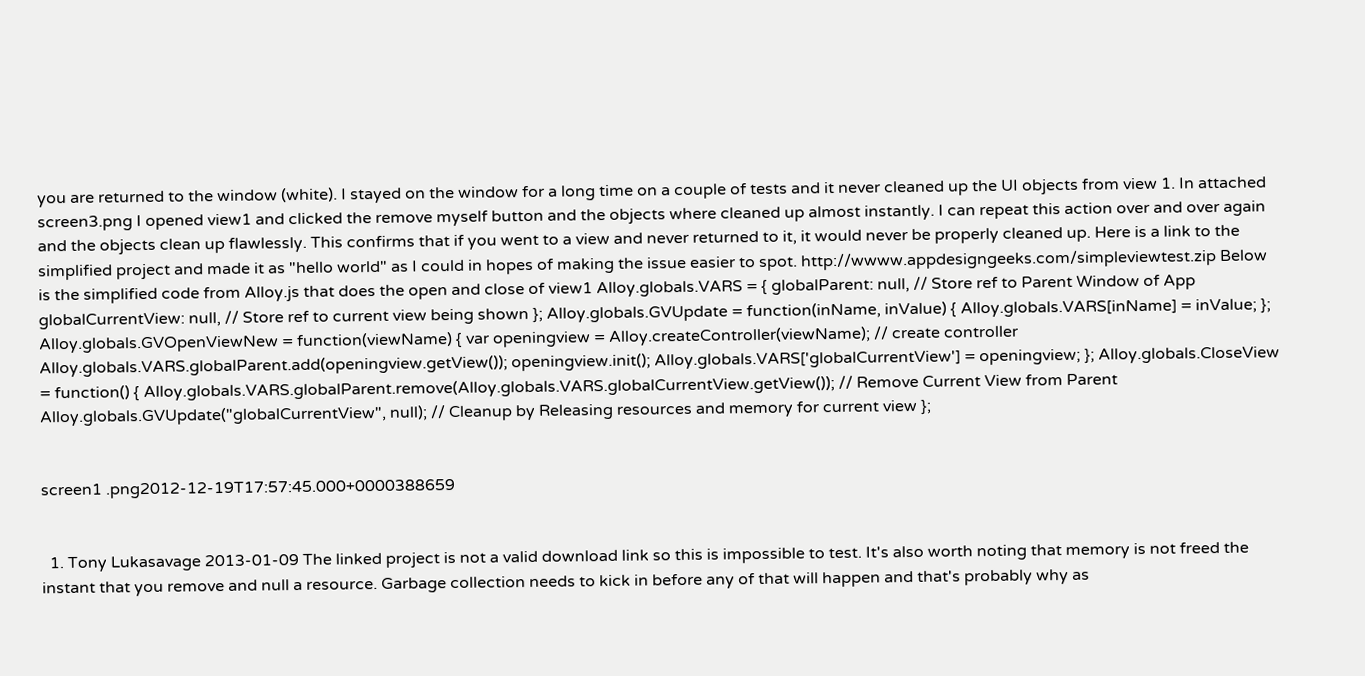you are returned to the window (white). I stayed on the window for a long time on a couple of tests and it never cleaned up the UI objects from view 1. In attached screen3.png I opened view1 and clicked the remove myself button and the objects where cleaned up almost instantly. I can repeat this action over and over again and the objects clean up flawlessly. This confirms that if you went to a view and never returned to it, it would never be properly cleaned up. Here is a link to the simplified project and made it as "hello world" as I could in hopes of making the issue easier to spot. http://wwww.appdesigngeeks.com/simpleviewtest.zip Below is the simplified code from Alloy.js that does the open and close of view1 Alloy.globals.VARS = { globalParent: null, // Store ref to Parent Window of App globalCurrentView: null, // Store ref to current view being shown }; Alloy.globals.GVUpdate = function(inName, inValue) { Alloy.globals.VARS[inName] = inValue; }; Alloy.globals.GVOpenViewNew = function(viewName) { var openingview = Alloy.createController(viewName); // create controller Alloy.globals.VARS.globalParent.add(openingview.getView()); openingview.init(); Alloy.globals.VARS['globalCurrentView'] = openingview; }; Alloy.globals.CloseView = function() { Alloy.globals.VARS.globalParent.remove(Alloy.globals.VARS.globalCurrentView.getView()); // Remove Current View from Parent Alloy.globals.GVUpdate("globalCurrentView", null); // Cleanup by Releasing resources and memory for current view };


screen1 .png2012-12-19T17:57:45.000+0000388659


  1. Tony Lukasavage 2013-01-09 The linked project is not a valid download link so this is impossible to test. It's also worth noting that memory is not freed the instant that you remove and null a resource. Garbage collection needs to kick in before any of that will happen and that's probably why as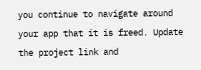you continue to navigate around your app that it is freed. Update the project link and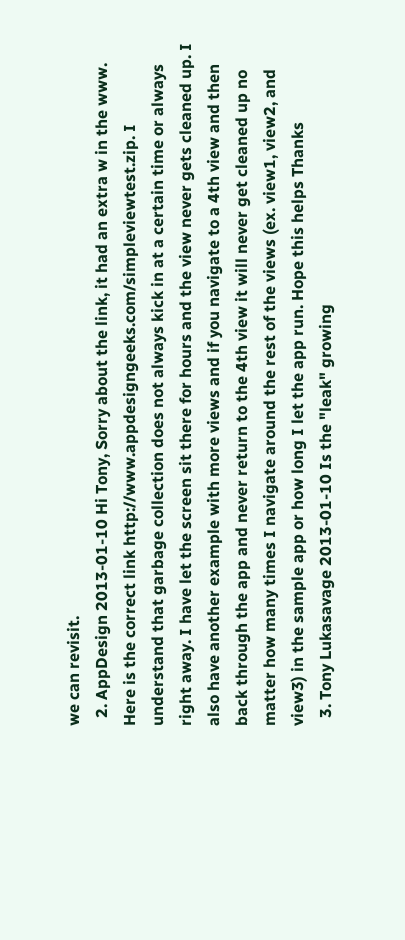we can revisit.
  2. AppDesign 2013-01-10 Hi Tony, Sorry about the link, it had an extra w in the www. Here is the correct link http://www.appdesigngeeks.com/simpleviewtest.zip. I understand that garbage collection does not always kick in at a certain time or always right away. I have let the screen sit there for hours and the view never gets cleaned up. I also have another example with more views and if you navigate to a 4th view and then back through the app and never return to the 4th view it will never get cleaned up no matter how many times I navigate around the rest of the views (ex. view1, view2, and view3) in the sample app or how long I let the app run. Hope this helps Thanks
  3. Tony Lukasavage 2013-01-10 Is the "leak" growing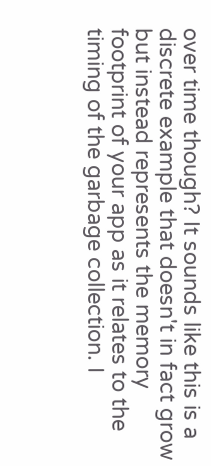over time though? It sounds like this is a discrete example that doesn't in fact grow but instead represents the memory footprint of your app as it relates to the timing of the garbage collection. I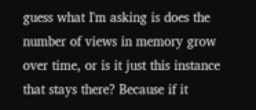guess what I'm asking is does the number of views in memory grow over time, or is it just this instance that stays there? Because if it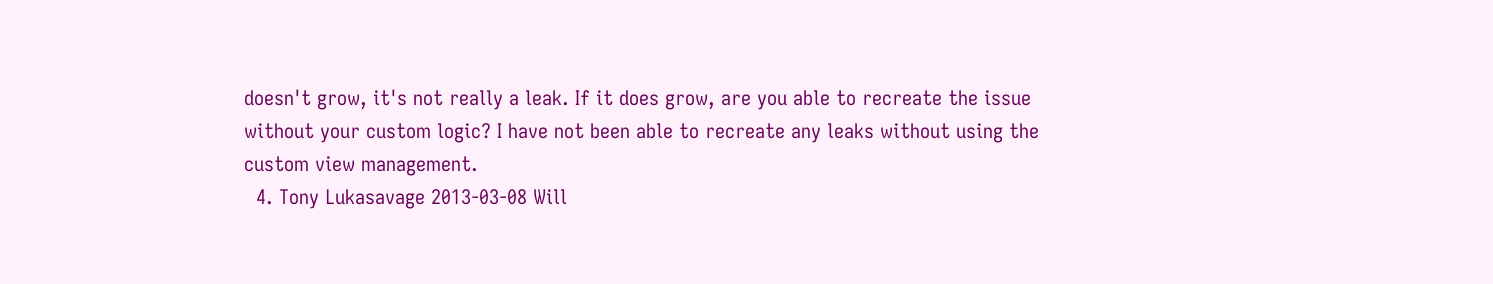doesn't grow, it's not really a leak. If it does grow, are you able to recreate the issue without your custom logic? I have not been able to recreate any leaks without using the custom view management.
  4. Tony Lukasavage 2013-03-08 Will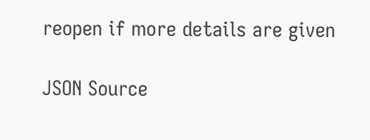reopen if more details are given

JSON Source